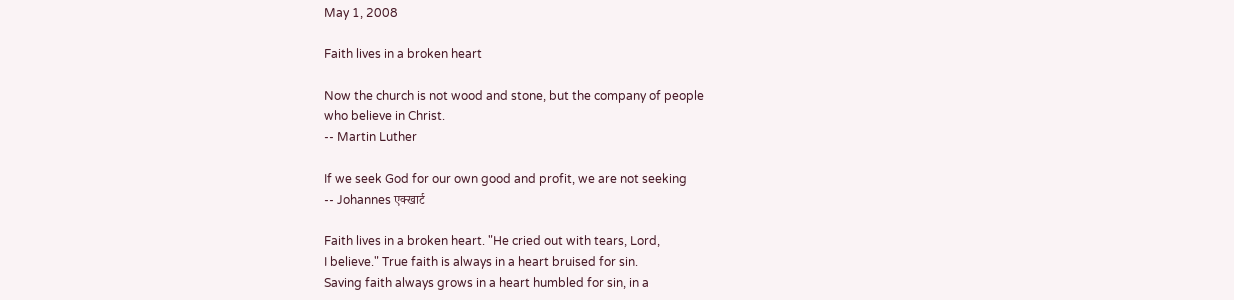May 1, 2008

Faith lives in a broken heart

Now the church is not wood and stone, but the company of people
who believe in Christ.
-- Martin Luther

If we seek God for our own good and profit, we are not seeking
-- Johannes एक्खार्ट

Faith lives in a broken heart. "He cried out with tears, Lord,
I believe." True faith is always in a heart bruised for sin.
Saving faith always grows in a heart humbled for sin, in a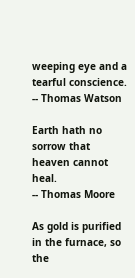weeping eye and a tearful conscience.
-- Thomas Watson

Earth hath no sorrow that heaven cannot heal.
-- Thomas Moore

As gold is purified in the furnace, so the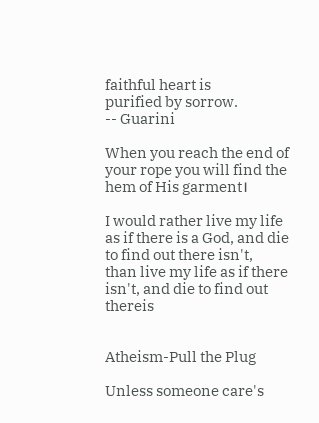faithful heart is
purified by sorrow.
-- Guarini

When you reach the end of your rope you will find the hem of His garment।

I would rather live my life as if there is a God, and die to find out there isn't,
than live my life as if there isn't, and die to find out thereis


Atheism-Pull the Plug

Unless someone care's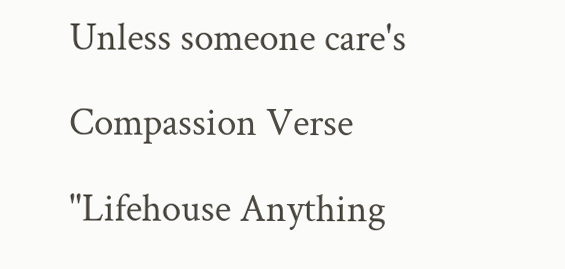Unless someone care's

Compassion Verse

"Lifehouse Anything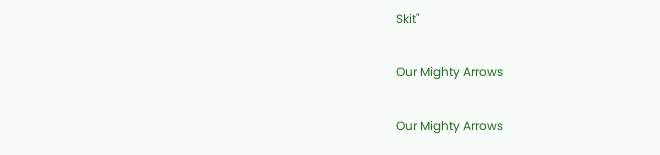Skit"

Our Mighty Arrows

Our Mighty Arrows